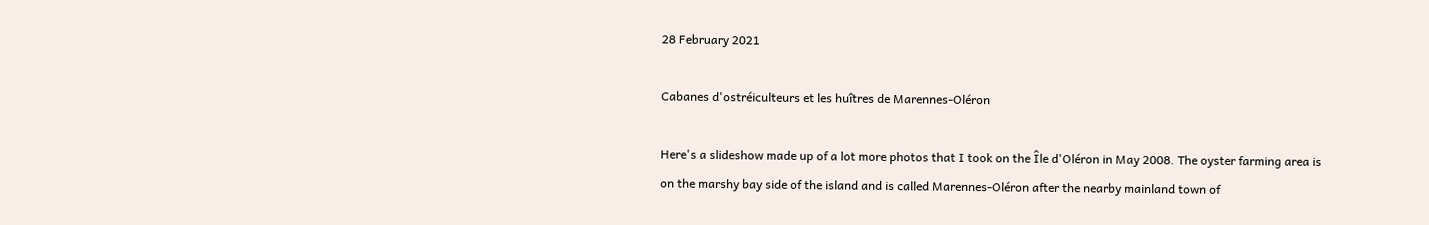28 February 2021

Cabanes d'ostréiculteurs et les huîtres de Marennes-Oléron

Here's a slideshow made up of a lot more photos that I took on the Île d'Oléron in May 2008. The oyster farming area is on the marshy bay side of the island and is called Marennes-Oléron after the nearby mainland town of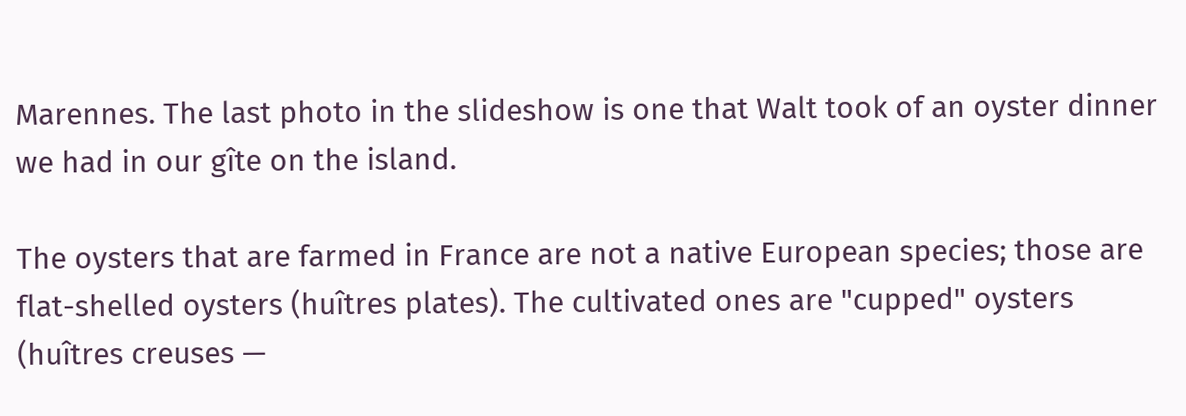Marennes. The last photo in the slideshow is one that Walt took of an oyster dinner we had in our gîte on the island.

The oysters that are farmed in France are not a native European species; those are flat-shelled oysters (huîtres plates). The cultivated ones are "cupped" oysters (huîtres creuses —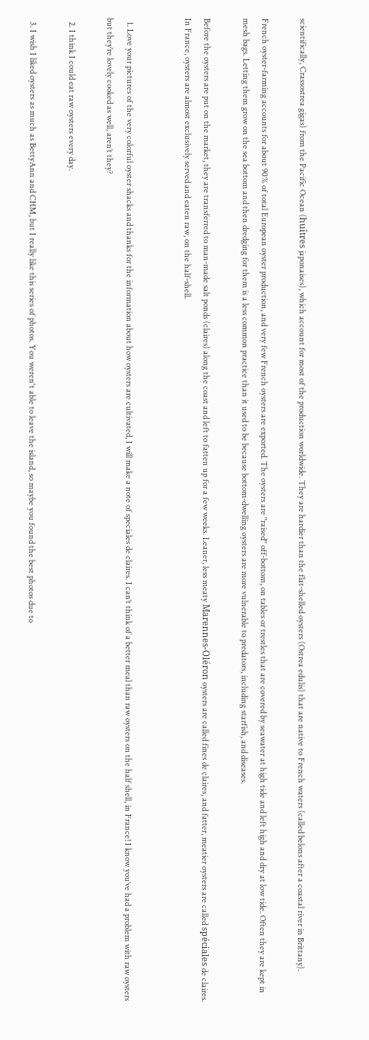scientifically, Crassostrea gigas) from the Pacific Ocean (huîtres japonaises), which account for most of the production worldwide. They are hardier than the flat-shelled oysters (Ostrea edulis) that are native to French waters (called belons after a coastal river in Brittany).

French oyster-farming accounts for about 90% of total European oyster production, and very few French oysters are exported. The oysters are "raised" off-bottom, on tables or trestles that are covered by seawater at high tide and left high and dry at low tide. Often they are kept in mesh bags. Letting them grow on the sea bottom and then dredging for them is a less common practice than it used to be because bottom-dwelling oysters are more vulnerable to predators, including starfish, and diseases.

Before the oysters are put on the market, they are transferred to man-made salt ponds (claires) along the coast and left to fatten up for a few weeks. Leaner, less meaty Marennes-Oléron oysters are called fines de claires, and fatter, meatier oysters are called spéciales de claires. In France, oysters are almost exclusively served and eaten raw, on the half-shell.


  1. Love your pictures of the very colorful oyster shacks and thanks for the information about how oysters are cultivated, I will make a note of speciales de claires. I can’t think of a better meal than raw oysters on the half shell, in France! I know you’ve had a problem with raw oysters but they’re lovely cooked as well, aren’t they?

  2. I think I could eat raw oysters every day.

  3. I wish I liked oysters as much as BettyAnn and CHM, but I really like this series of photos. You weren't able to leave the island, so maybe you found the best photos due to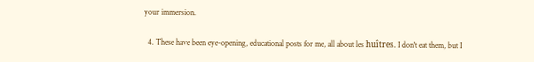your immersion.

  4. These have been eye-opening, educational posts for me, all about les huîtres. I don't eat them, but I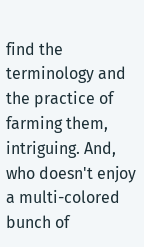find the terminology and the practice of farming them, intriguing. And, who doesn't enjoy a multi-colored bunch of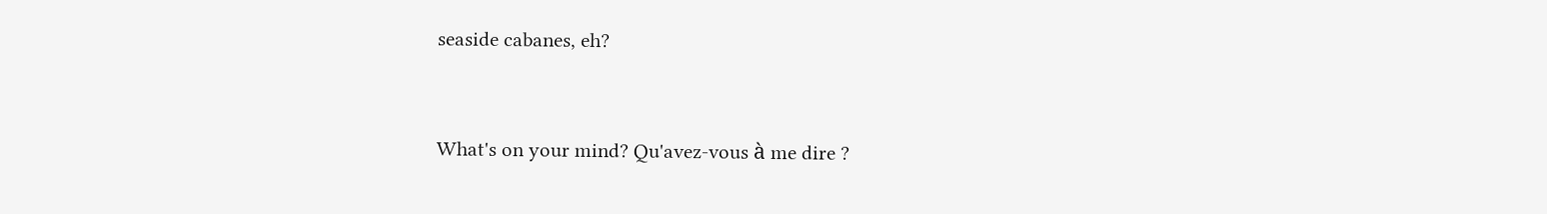seaside cabanes, eh?


What's on your mind? Qu'avez-vous à me dire ?